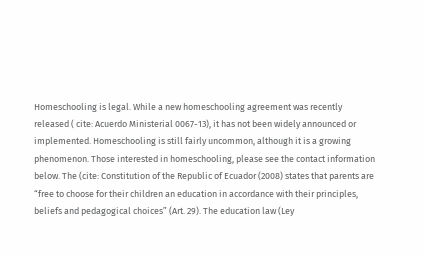Homeschooling is legal. While a new homeschooling agreement was recently released ( cite: Acuerdo Ministerial 0067-13), it has not been widely announced or implemented. Homeschooling is still fairly uncommon, although it is a growing phenomenon. Those interested in homeschooling, please see the contact information below. The (cite: Constitution of the Republic of Ecuador (2008) states that parents are “free to choose for their children an education in accordance with their principles, beliefs and pedagogical choices” (Art. 29). The education law (Ley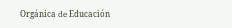Orgánica de Educación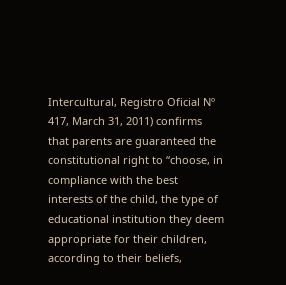Intercultural, Registro Oficial Nº 417, March 31, 2011) confirms that parents are guaranteed the constitutional right to “choose, in compliance with the best interests of the child, the type of educational institution they deem appropriate for their children, according to their beliefs,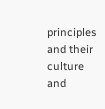principles and their culture and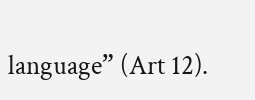language” (Art 12).